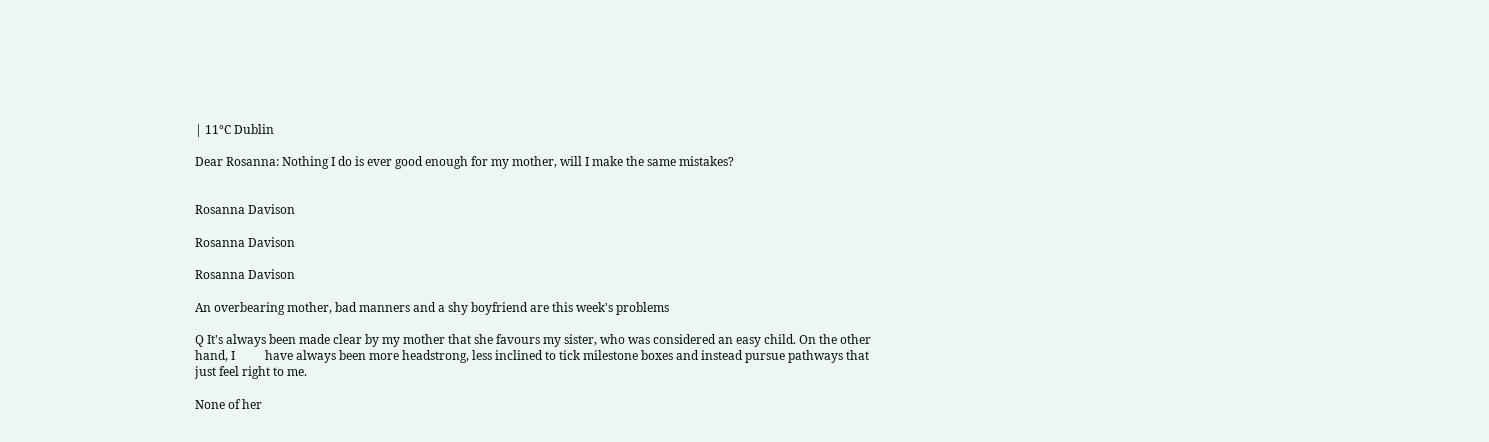| 11°C Dublin

Dear Rosanna: Nothing I do is ever good enough for my mother, will I make the same mistakes?


Rosanna Davison

Rosanna Davison

Rosanna Davison

An overbearing mother, bad manners and a shy boyfriend are this week's problems

Q It's always been made clear by my mother that she favours my sister, who was considered an easy child. On the other hand, I          have always been more headstrong, less inclined to tick milestone boxes and instead pursue pathways that just feel right to me.

None of her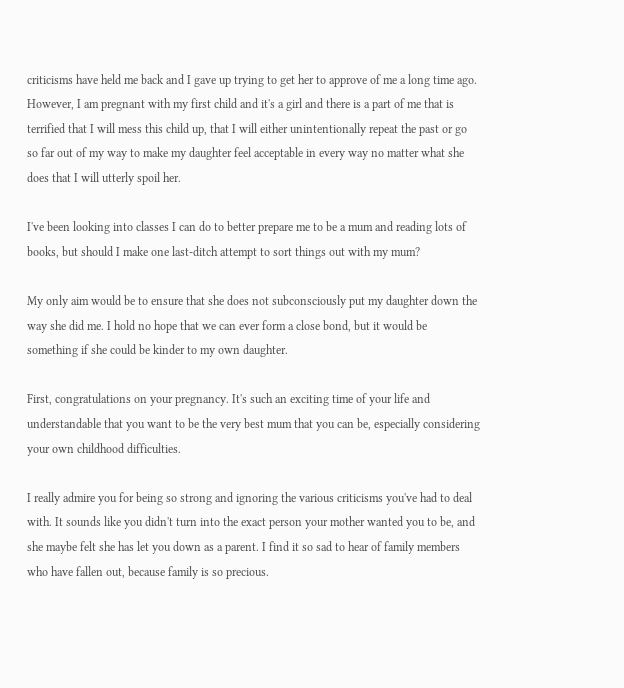criticisms have held me back and I gave up trying to get her to approve of me a long time ago. However, I am pregnant with my first child and it's a girl and there is a part of me that is terrified that I will mess this child up, that I will either unintentionally repeat the past or go so far out of my way to make my daughter feel acceptable in every way no matter what she does that I will utterly spoil her.

I've been looking into classes I can do to better prepare me to be a mum and reading lots of books, but should I make one last-ditch attempt to sort things out with my mum?

My only aim would be to ensure that she does not subconsciously put my daughter down the way she did me. I hold no hope that we can ever form a close bond, but it would be something if she could be kinder to my own daughter.

First, congratulations on your pregnancy. It's such an exciting time of your life and understandable that you want to be the very best mum that you can be, especially considering your own childhood difficulties.

I really admire you for being so strong and ignoring the various criticisms you've had to deal with. It sounds like you didn't turn into the exact person your mother wanted you to be, and she maybe felt she has let you down as a parent. I find it so sad to hear of family members who have fallen out, because family is so precious.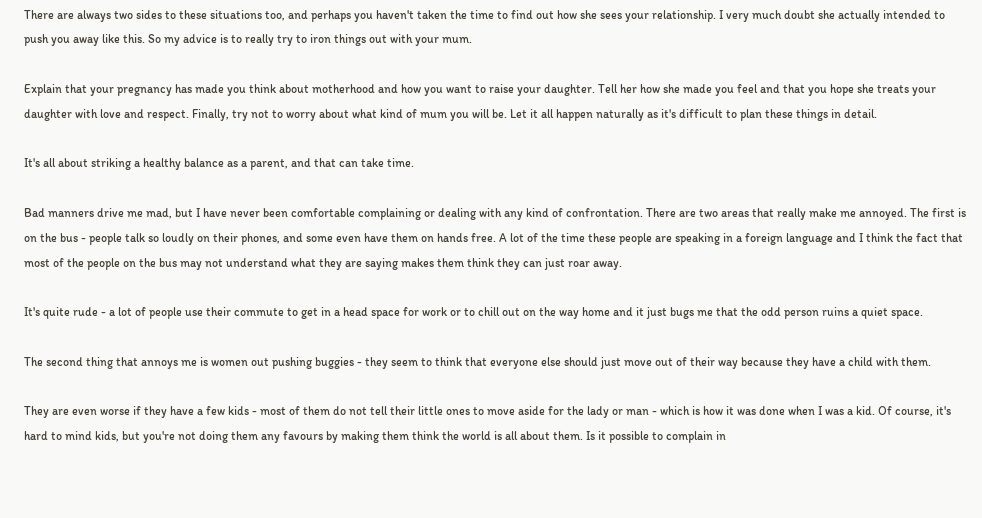There are always two sides to these situations too, and perhaps you haven't taken the time to find out how she sees your relationship. I very much doubt she actually intended to push you away like this. So my advice is to really try to iron things out with your mum.

Explain that your pregnancy has made you think about motherhood and how you want to raise your daughter. Tell her how she made you feel and that you hope she treats your daughter with love and respect. Finally, try not to worry about what kind of mum you will be. Let it all happen naturally as it's difficult to plan these things in detail.

It's all about striking a healthy balance as a parent, and that can take time.

Bad manners drive me mad, but I have never been comfortable complaining or dealing with any kind of confrontation. There are two areas that really make me annoyed. The first is on the bus - people talk so loudly on their phones, and some even have them on hands free. A lot of the time these people are speaking in a foreign language and I think the fact that most of the people on the bus may not understand what they are saying makes them think they can just roar away.

It's quite rude - a lot of people use their commute to get in a head space for work or to chill out on the way home and it just bugs me that the odd person ruins a quiet space.

The second thing that annoys me is women out pushing buggies - they seem to think that everyone else should just move out of their way because they have a child with them.

They are even worse if they have a few kids - most of them do not tell their little ones to move aside for the lady or man - which is how it was done when I was a kid. Of course, it's hard to mind kids, but you're not doing them any favours by making them think the world is all about them. Is it possible to complain in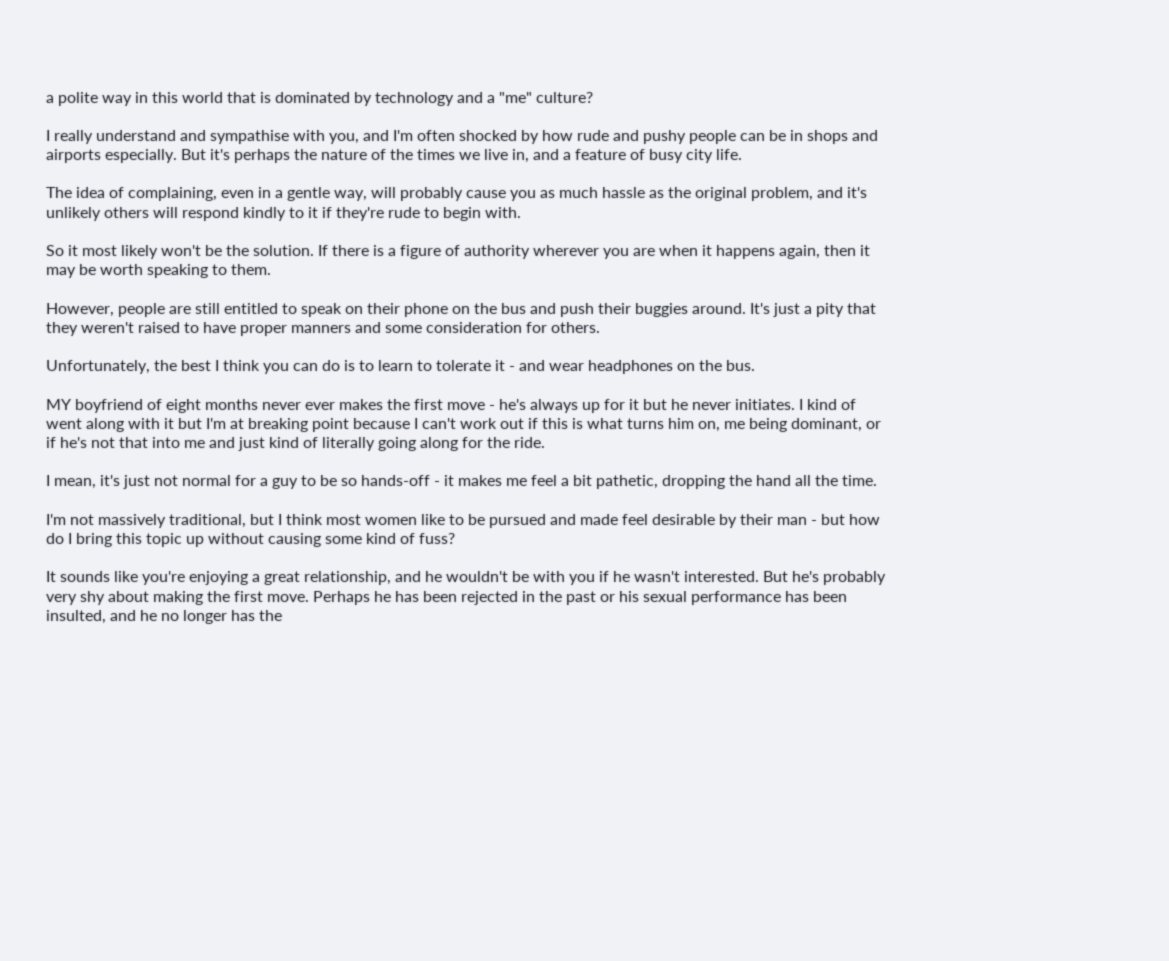a polite way in this world that is dominated by technology and a "me" culture?

I really understand and sympathise with you, and I'm often shocked by how rude and pushy people can be in shops and airports especially. But it's perhaps the nature of the times we live in, and a feature of busy city life.

The idea of complaining, even in a gentle way, will probably cause you as much hassle as the original problem, and it's unlikely others will respond kindly to it if they're rude to begin with.

So it most likely won't be the solution. If there is a figure of authority wherever you are when it happens again, then it may be worth speaking to them.

However, people are still entitled to speak on their phone on the bus and push their buggies around. It's just a pity that they weren't raised to have proper manners and some consideration for others.

Unfortunately, the best I think you can do is to learn to tolerate it - and wear headphones on the bus.

MY boyfriend of eight months never ever makes the first move - he's always up for it but he never initiates. I kind of went along with it but I'm at breaking point because I can't work out if this is what turns him on, me being dominant, or if he's not that into me and just kind of literally going along for the ride.

I mean, it's just not normal for a guy to be so hands-off - it makes me feel a bit pathetic, dropping the hand all the time.

I'm not massively traditional, but I think most women like to be pursued and made feel desirable by their man - but how do I bring this topic up without causing some kind of fuss?

It sounds like you're enjoying a great relationship, and he wouldn't be with you if he wasn't interested. But he's probably very shy about making the first move. Perhaps he has been rejected in the past or his sexual performance has been insulted, and he no longer has the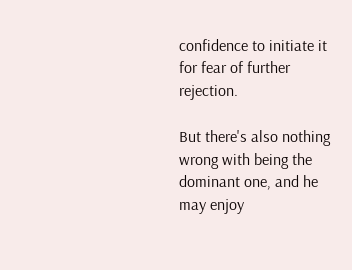confidence to initiate it for fear of further rejection.

But there's also nothing wrong with being the dominant one, and he may enjoy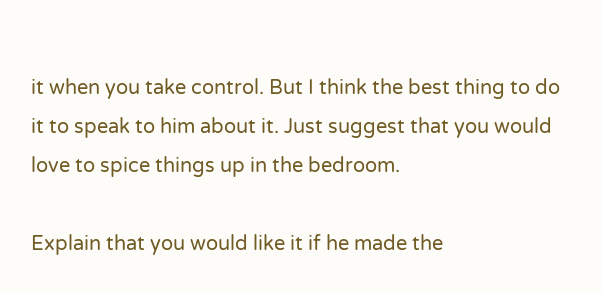it when you take control. But I think the best thing to do it to speak to him about it. Just suggest that you would love to spice things up in the bedroom.

Explain that you would like it if he made the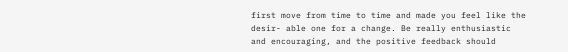first move from time to time and made you feel like the desir- able one for a change. Be really enthusiastic and encouraging, and the positive feedback should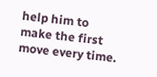help him to make the first move every time.